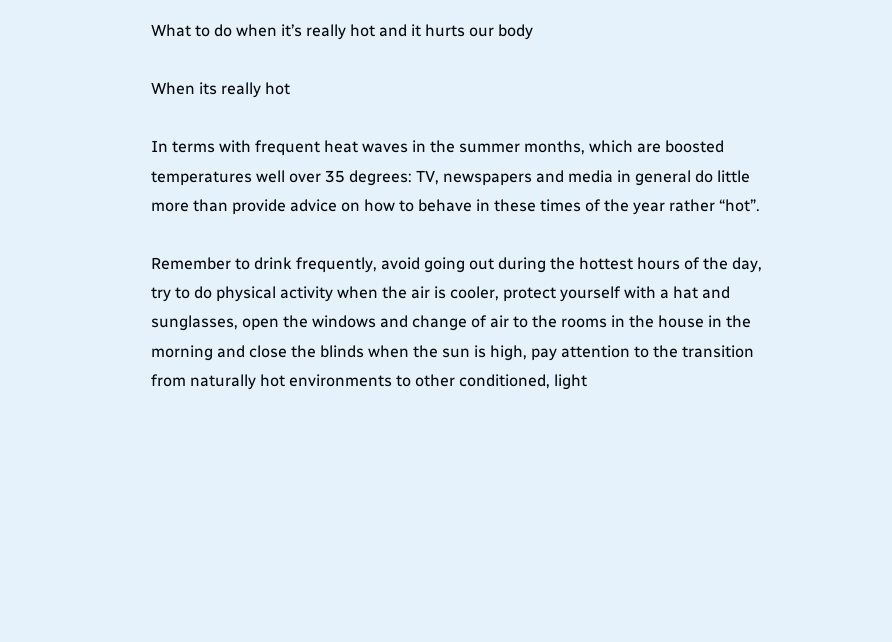What to do when it’s really hot and it hurts our body

When its really hot

In terms with frequent heat waves in the summer months, which are boosted temperatures well over 35 degrees: TV, newspapers and media in general do little more than provide advice on how to behave in these times of the year rather “hot”.

Remember to drink frequently, avoid going out during the hottest hours of the day, try to do physical activity when the air is cooler, protect yourself with a hat and sunglasses, open the windows and change of air to the rooms in the house in the morning and close the blinds when the sun is high, pay attention to the transition from naturally hot environments to other conditioned, light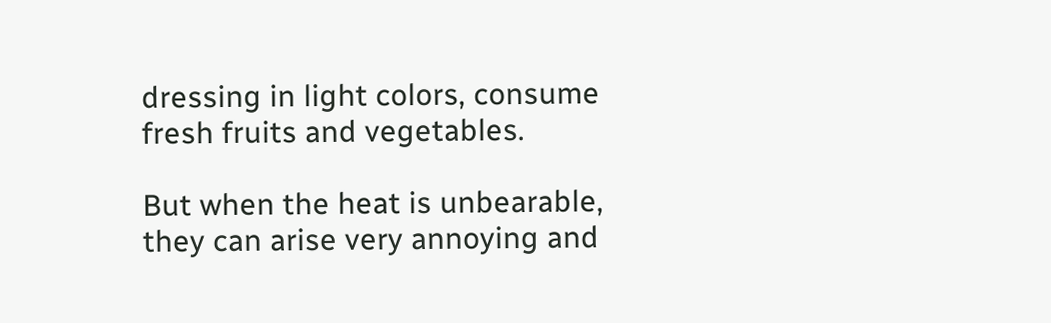dressing in light colors, consume fresh fruits and vegetables.

But when the heat is unbearable, they can arise very annoying and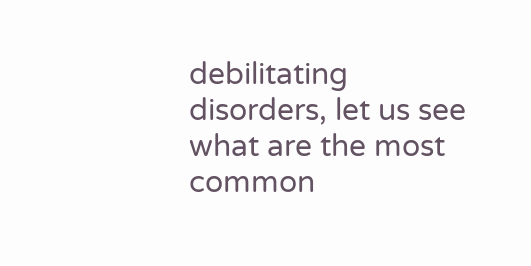debilitating disorders, let us see what are the most common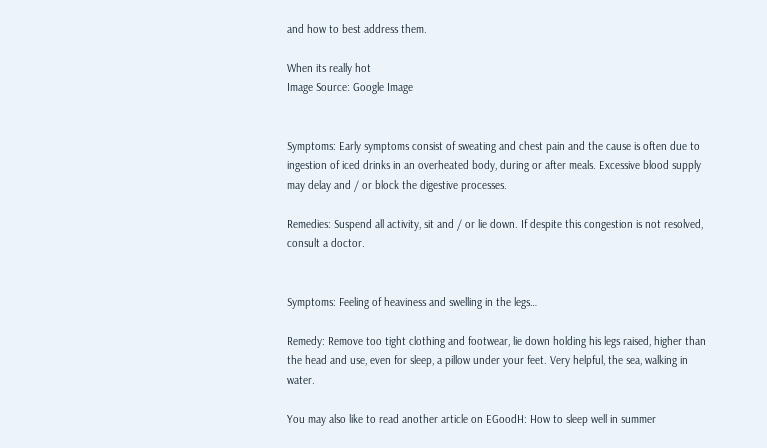and how to best address them.

When its really hot
Image Source: Google Image


Symptoms: Early symptoms consist of sweating and chest pain and the cause is often due to ingestion of iced drinks in an overheated body, during or after meals. Excessive blood supply may delay and / or block the digestive processes.

Remedies: Suspend all activity, sit and / or lie down. If despite this congestion is not resolved, consult a doctor.


Symptoms: Feeling of heaviness and swelling in the legs…

Remedy: Remove too tight clothing and footwear, lie down holding his legs raised, higher than the head and use, even for sleep, a pillow under your feet. Very helpful, the sea, walking in water.

You may also like to read another article on EGoodH: How to sleep well in summer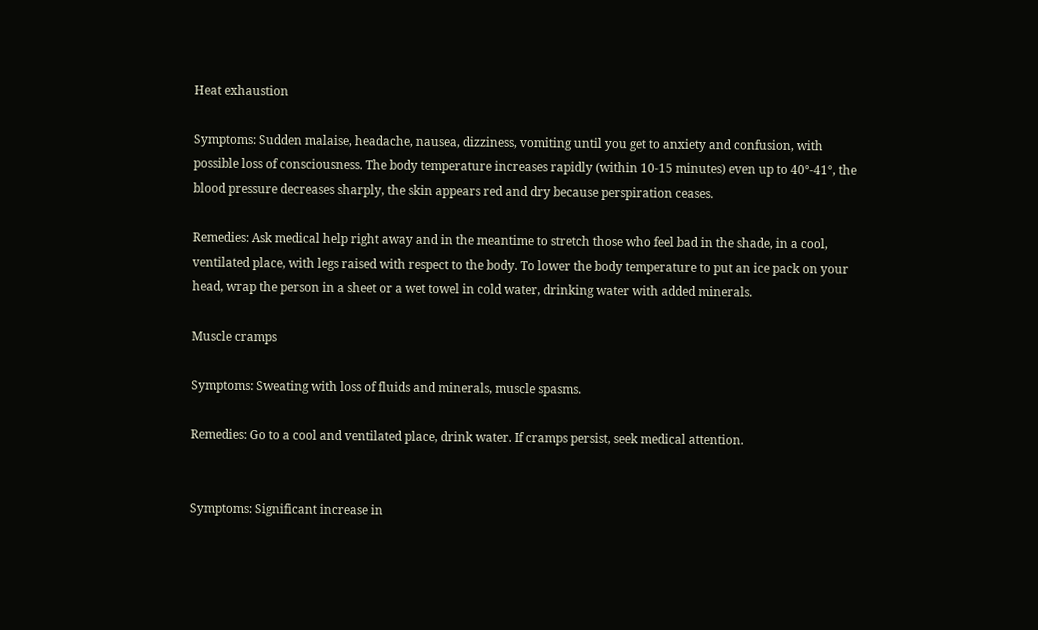Heat exhaustion

Symptoms: Sudden malaise, headache, nausea, dizziness, vomiting until you get to anxiety and confusion, with possible loss of consciousness. The body temperature increases rapidly (within 10-15 minutes) even up to 40°-41°, the blood pressure decreases sharply, the skin appears red and dry because perspiration ceases.

Remedies: Ask medical help right away and in the meantime to stretch those who feel bad in the shade, in a cool, ventilated place, with legs raised with respect to the body. To lower the body temperature to put an ice pack on your head, wrap the person in a sheet or a wet towel in cold water, drinking water with added minerals.

Muscle cramps

Symptoms: Sweating with loss of fluids and minerals, muscle spasms.

Remedies: Go to a cool and ventilated place, drink water. If cramps persist, seek medical attention.


Symptoms: Significant increase in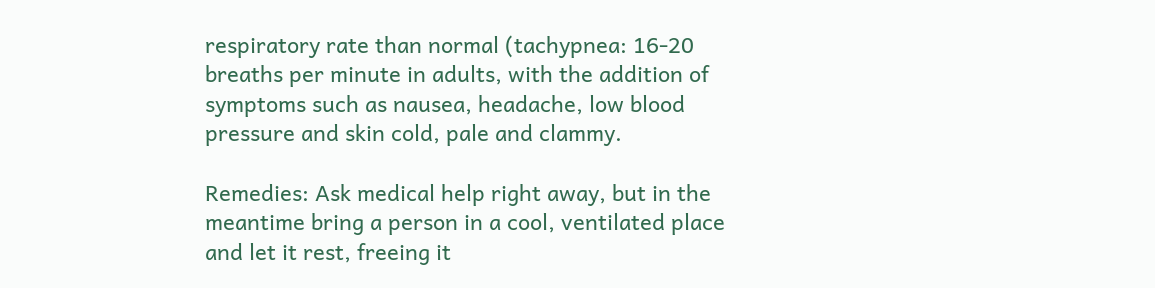respiratory rate than normal (tachypnea: 16-20 breaths per minute in adults, with the addition of symptoms such as nausea, headache, low blood pressure and skin cold, pale and clammy.

Remedies: Ask medical help right away, but in the meantime bring a person in a cool, ventilated place and let it rest, freeing it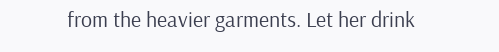from the heavier garments. Let her drink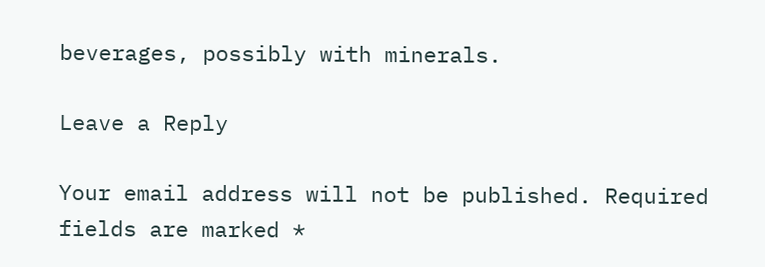beverages, possibly with minerals.

Leave a Reply

Your email address will not be published. Required fields are marked *